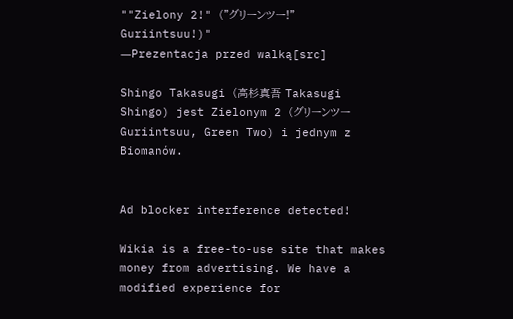""Zielony 2!" ("グリーンツー!" Guriintsuu!)"
―Prezentacja przed walką[src]

Shingo Takasugi (高杉真吾 Takasugi Shingo) jest Zielonym 2 (グリーンツー Guriintsuu, Green Two) i jednym z Biomanów.


Ad blocker interference detected!

Wikia is a free-to-use site that makes money from advertising. We have a modified experience for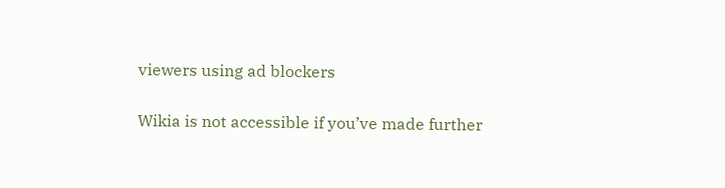viewers using ad blockers

Wikia is not accessible if you’ve made further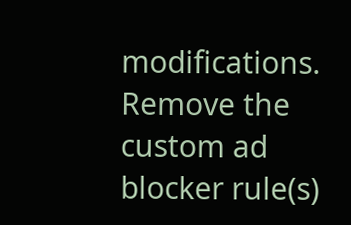modifications. Remove the custom ad blocker rule(s)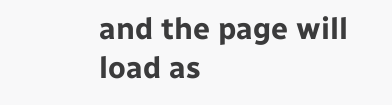and the page will load as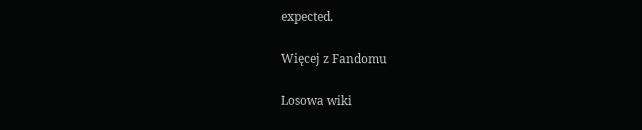expected.

Więcej z Fandomu

Losowa wiki